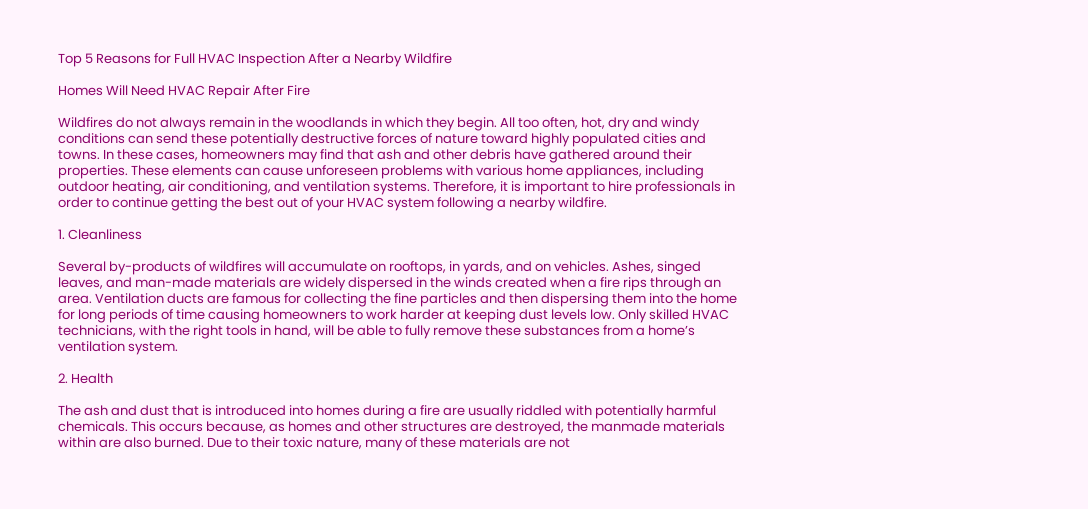Top 5 Reasons for Full HVAC Inspection After a Nearby Wildfire

Homes Will Need HVAC Repair After Fire

Wildfires do not always remain in the woodlands in which they begin. All too often, hot, dry and windy conditions can send these potentially destructive forces of nature toward highly populated cities and towns. In these cases, homeowners may find that ash and other debris have gathered around their properties. These elements can cause unforeseen problems with various home appliances, including outdoor heating, air conditioning, and ventilation systems. Therefore, it is important to hire professionals in order to continue getting the best out of your HVAC system following a nearby wildfire.

1. Cleanliness

Several by-products of wildfires will accumulate on rooftops, in yards, and on vehicles. Ashes, singed leaves, and man-made materials are widely dispersed in the winds created when a fire rips through an area. Ventilation ducts are famous for collecting the fine particles and then dispersing them into the home for long periods of time causing homeowners to work harder at keeping dust levels low. Only skilled HVAC technicians, with the right tools in hand, will be able to fully remove these substances from a home’s ventilation system.

2. Health

The ash and dust that is introduced into homes during a fire are usually riddled with potentially harmful chemicals. This occurs because, as homes and other structures are destroyed, the manmade materials within are also burned. Due to their toxic nature, many of these materials are not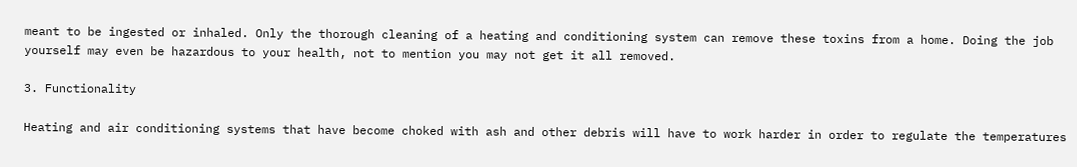meant to be ingested or inhaled. Only the thorough cleaning of a heating and conditioning system can remove these toxins from a home. Doing the job yourself may even be hazardous to your health, not to mention you may not get it all removed.

3. Functionality

Heating and air conditioning systems that have become choked with ash and other debris will have to work harder in order to regulate the temperatures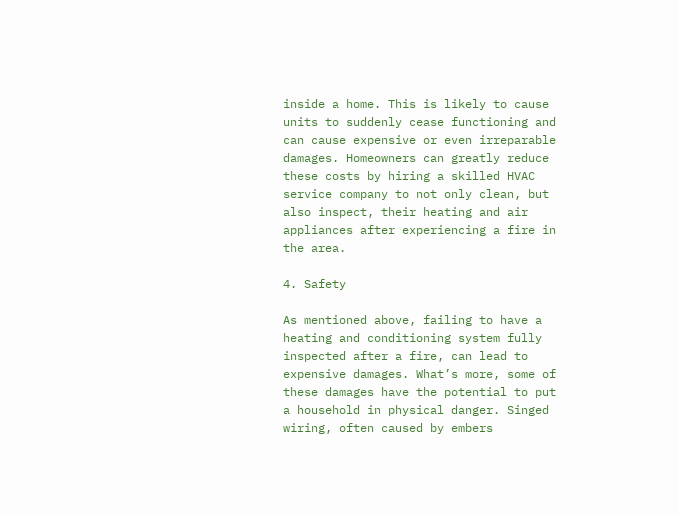inside a home. This is likely to cause units to suddenly cease functioning and can cause expensive or even irreparable damages. Homeowners can greatly reduce these costs by hiring a skilled HVAC service company to not only clean, but also inspect, their heating and air appliances after experiencing a fire in the area.

4. Safety

As mentioned above, failing to have a heating and conditioning system fully inspected after a fire, can lead to expensive damages. What’s more, some of these damages have the potential to put a household in physical danger. Singed wiring, often caused by embers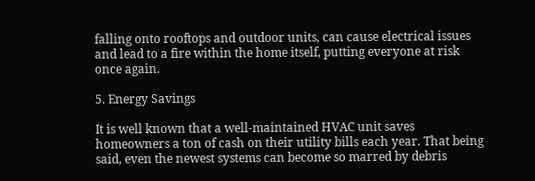falling onto rooftops and outdoor units, can cause electrical issues and lead to a fire within the home itself, putting everyone at risk once again.

5. Energy Savings

It is well known that a well-maintained HVAC unit saves homeowners a ton of cash on their utility bills each year. That being said, even the newest systems can become so marred by debris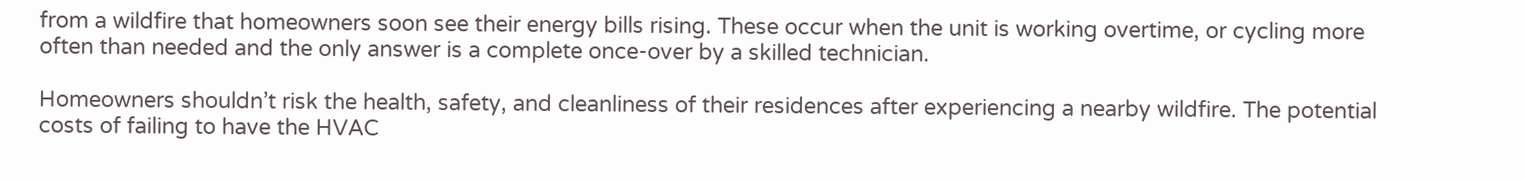from a wildfire that homeowners soon see their energy bills rising. These occur when the unit is working overtime, or cycling more often than needed and the only answer is a complete once-over by a skilled technician.

Homeowners shouldn’t risk the health, safety, and cleanliness of their residences after experiencing a nearby wildfire. The potential costs of failing to have the HVAC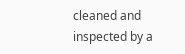cleaned and inspected by a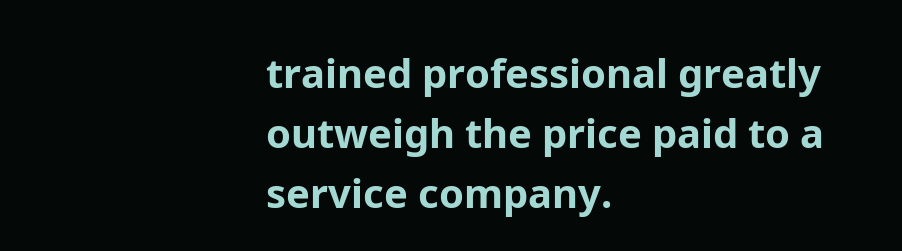trained professional greatly outweigh the price paid to a service company.